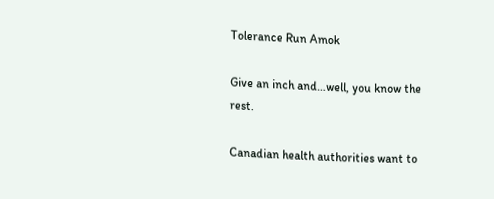Tolerance Run Amok

Give an inch and…well, you know the rest.

Canadian health authorities want to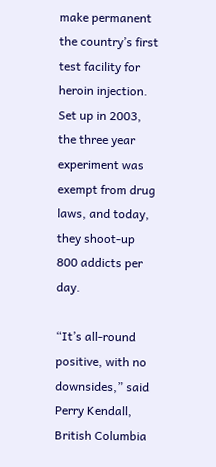make permanent the country’s first test facility for heroin injection. Set up in 2003, the three year experiment was exempt from drug laws, and today, they shoot-up 800 addicts per day.

“It’s all-round positive, with no downsides,” said Perry Kendall, British Columbia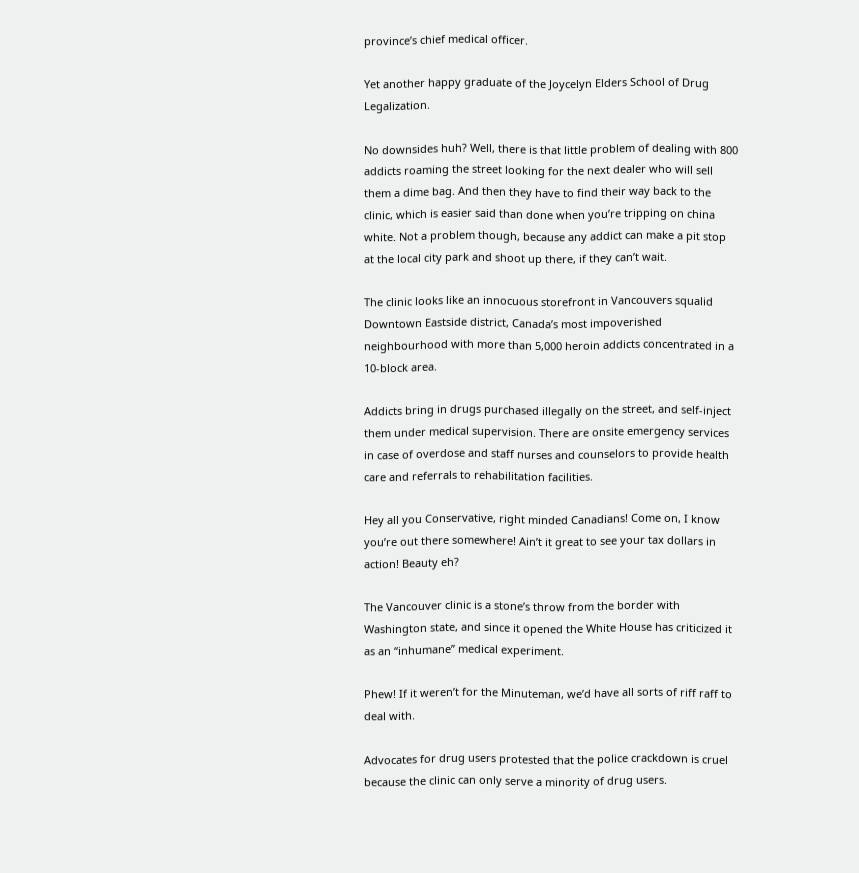province’s chief medical officer.

Yet another happy graduate of the Joycelyn Elders School of Drug Legalization.

No downsides huh? Well, there is that little problem of dealing with 800 addicts roaming the street looking for the next dealer who will sell them a dime bag. And then they have to find their way back to the clinic, which is easier said than done when you’re tripping on china white. Not a problem though, because any addict can make a pit stop at the local city park and shoot up there, if they can’t wait.

The clinic looks like an innocuous storefront in Vancouvers squalid Downtown Eastside district, Canada’s most impoverished neighbourhood with more than 5,000 heroin addicts concentrated in a 10-block area.

Addicts bring in drugs purchased illegally on the street, and self-inject them under medical supervision. There are onsite emergency services in case of overdose and staff nurses and counselors to provide health care and referrals to rehabilitation facilities.

Hey all you Conservative, right minded Canadians! Come on, I know you’re out there somewhere! Ain’t it great to see your tax dollars in action! Beauty eh?

The Vancouver clinic is a stone’s throw from the border with Washington state, and since it opened the White House has criticized it as an “inhumane” medical experiment.

Phew! If it weren’t for the Minuteman, we’d have all sorts of riff raff to deal with.

Advocates for drug users protested that the police crackdown is cruel because the clinic can only serve a minority of drug users.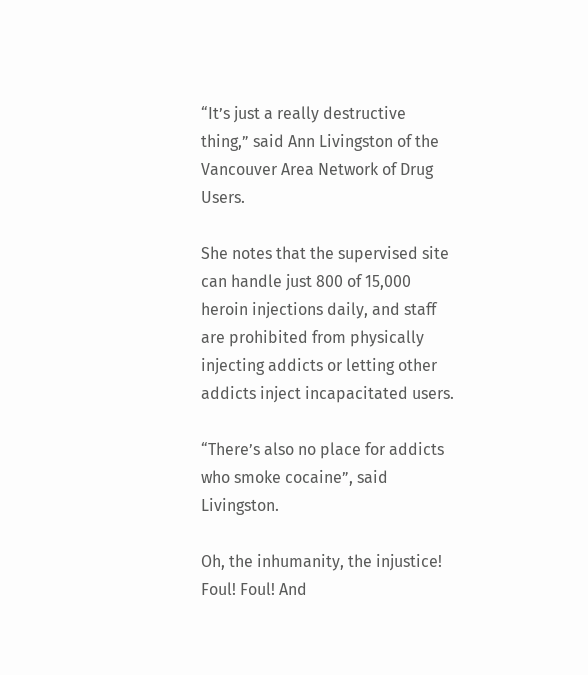“It’s just a really destructive thing,” said Ann Livingston of the Vancouver Area Network of Drug Users.

She notes that the supervised site can handle just 800 of 15,000 heroin injections daily, and staff are prohibited from physically injecting addicts or letting other addicts inject incapacitated users.

“There’s also no place for addicts who smoke cocaine”, said Livingston.

Oh, the inhumanity, the injustice! Foul! Foul! And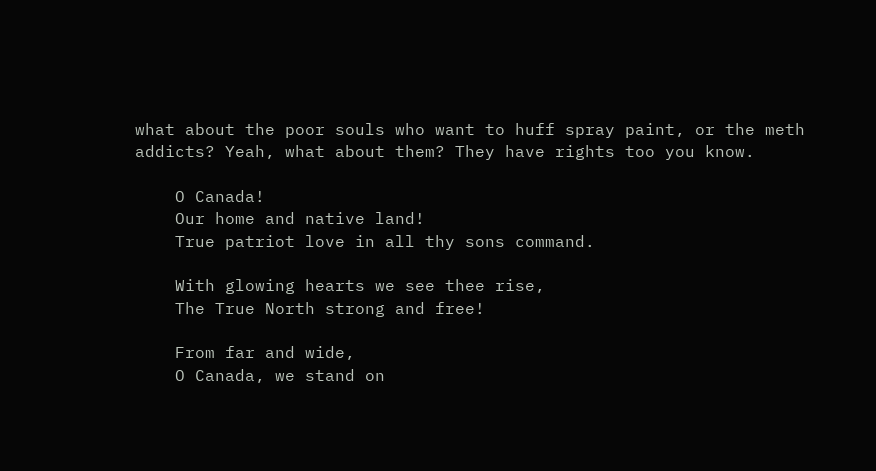what about the poor souls who want to huff spray paint, or the meth addicts? Yeah, what about them? They have rights too you know.

    O Canada!
    Our home and native land!
    True patriot love in all thy sons command.

    With glowing hearts we see thee rise,
    The True North strong and free!

    From far and wide,
    O Canada, we stand on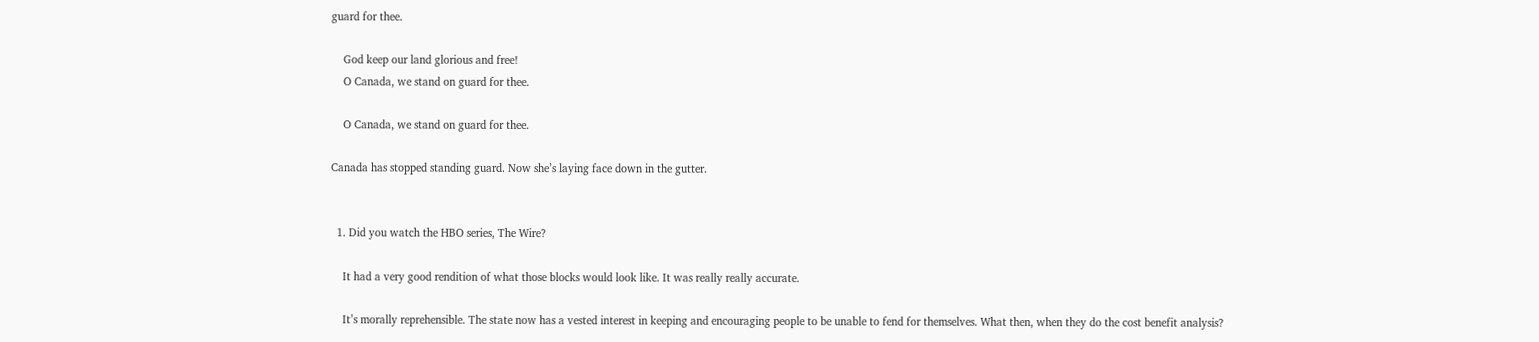guard for thee.

    God keep our land glorious and free!
    O Canada, we stand on guard for thee.

    O Canada, we stand on guard for thee.

Canada has stopped standing guard. Now she’s laying face down in the gutter.


  1. Did you watch the HBO series, The Wire?

    It had a very good rendition of what those blocks would look like. It was really really accurate.

    It’s morally reprehensible. The state now has a vested interest in keeping and encouraging people to be unable to fend for themselves. What then, when they do the cost benefit analysis?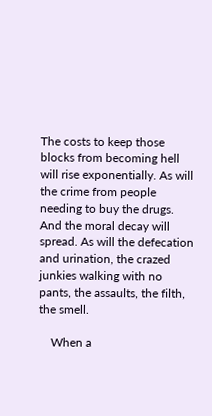The costs to keep those blocks from becoming hell will rise exponentially. As will the crime from people needing to buy the drugs. And the moral decay will spread. As will the defecation and urination, the crazed junkies walking with no pants, the assaults, the filth, the smell.

    When a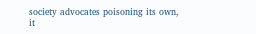society advocates poisoning its own, it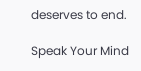deserves to end.

Speak Your Mind